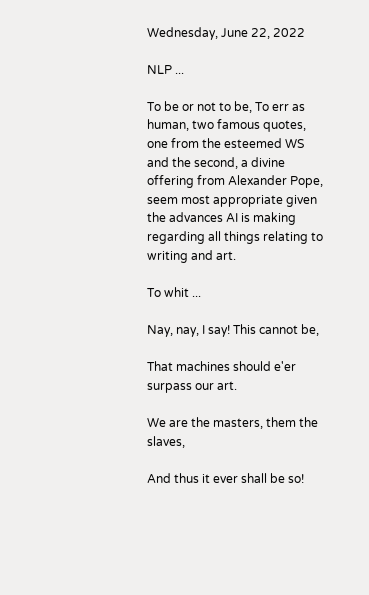Wednesday, June 22, 2022

NLP ...

To be or not to be, To err as human, two famous quotes, one from the esteemed WS and the second, a divine offering from Alexander Pope, seem most appropriate given the advances AI is making regarding all things relating to writing and art.

To whit ...

Nay, nay, I say! This cannot be,

That machines should e'er surpass our art.

We are the masters, them the slaves,

And thus it ever shall be so!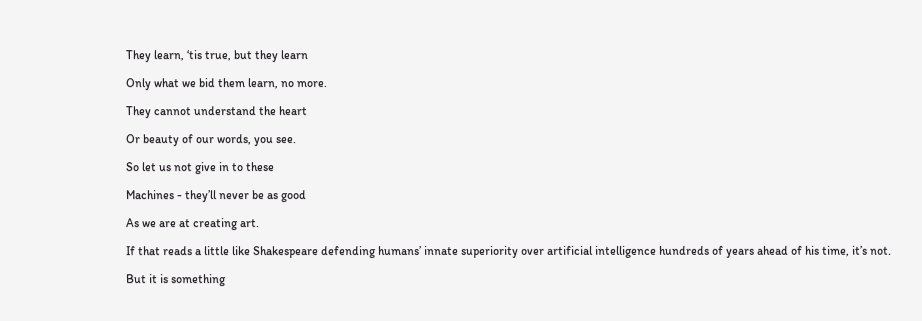They learn, ‘tis true, but they learn

Only what we bid them learn, no more.

They cannot understand the heart

Or beauty of our words, you see.

So let us not give in to these

Machines - they’ll never be as good

As we are at creating art.

If that reads a little like Shakespeare defending humans’ innate superiority over artificial intelligence hundreds of years ahead of his time, it’s not.

But it is something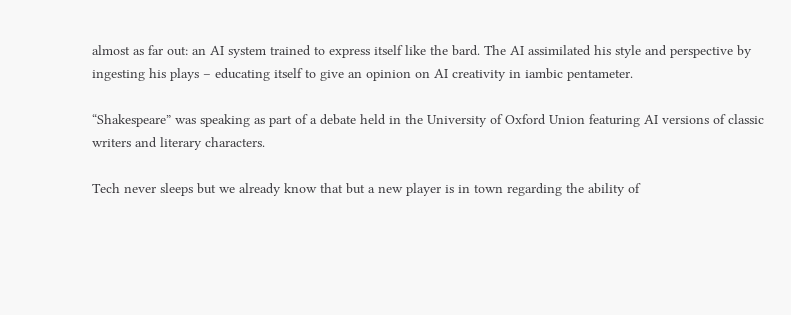almost as far out: an AI system trained to express itself like the bard. The AI assimilated his style and perspective by ingesting his plays – educating itself to give an opinion on AI creativity in iambic pentameter.

“Shakespeare” was speaking as part of a debate held in the University of Oxford Union featuring AI versions of classic writers and literary characters.

Tech never sleeps but we already know that but a new player is in town regarding the ability of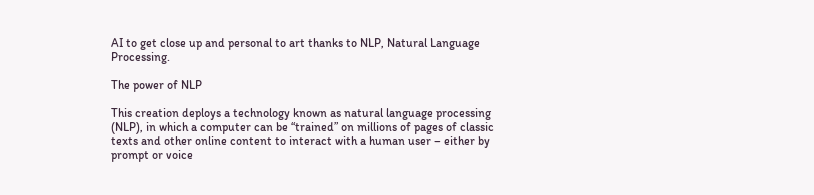AI to get close up and personal to art thanks to NLP, Natural Language Processing.

The power of NLP

This creation deploys a technology known as natural language processing (NLP), in which a computer can be “trained” on millions of pages of classic texts and other online content to interact with a human user – either by prompt or voice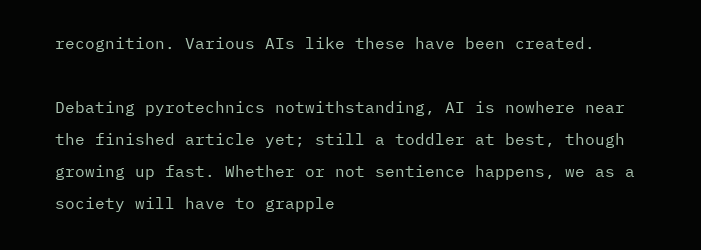recognition. Various AIs like these have been created.

Debating pyrotechnics notwithstanding, AI is nowhere near the finished article yet; still a toddler at best, though growing up fast. Whether or not sentience happens, we as a society will have to grapple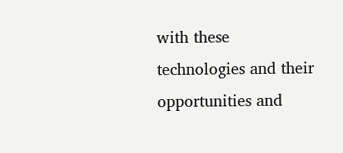with these technologies and their opportunities and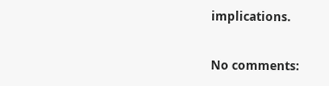implications.

No comments: